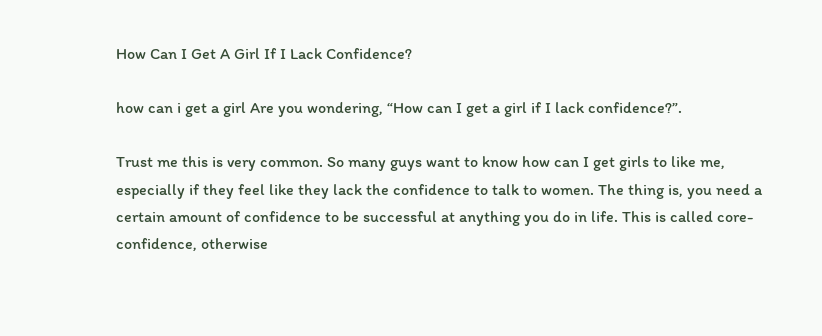How Can I Get A Girl If I Lack Confidence?

how can i get a girl Are you wondering, “How can I get a girl if I lack confidence?”.

Trust me this is very common. So many guys want to know how can I get girls to like me, especially if they feel like they lack the confidence to talk to women. The thing is, you need a certain amount of confidence to be successful at anything you do in life. This is called core-confidence, otherwise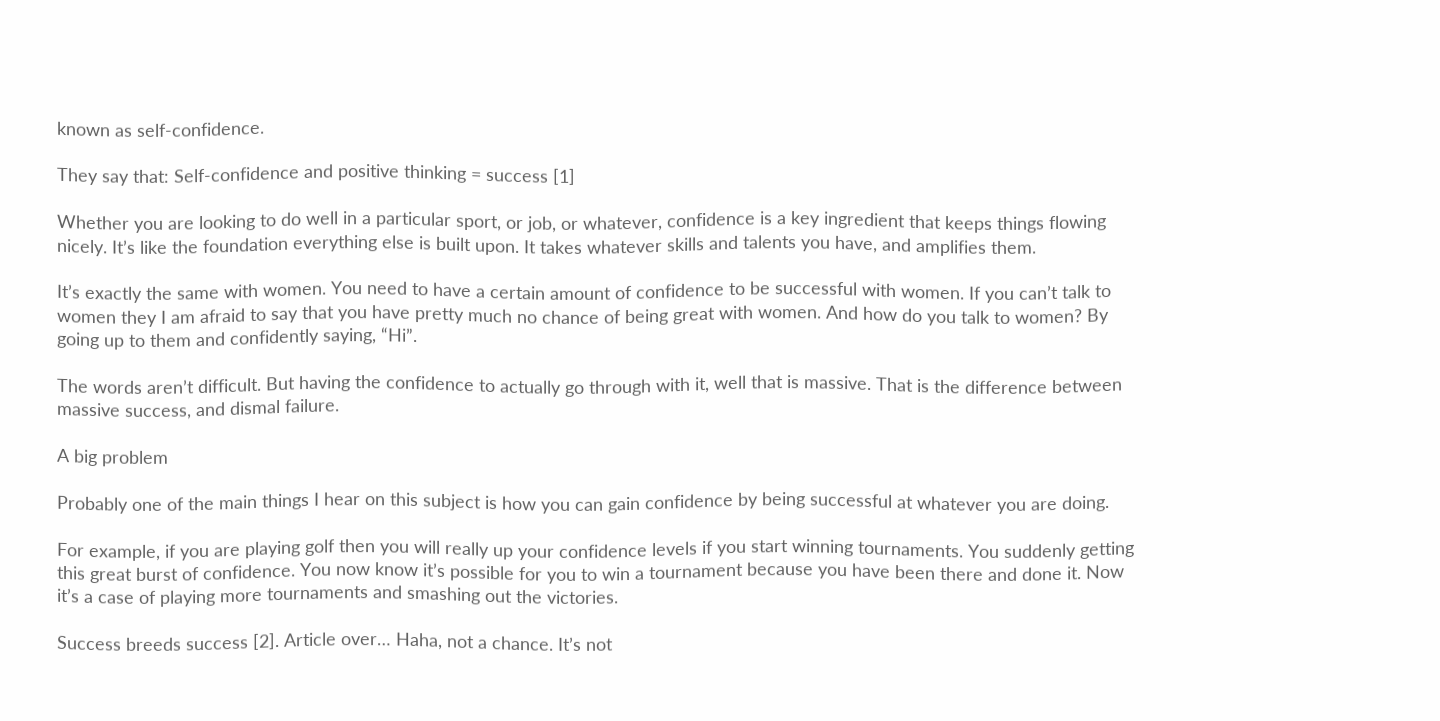known as self-confidence.

They say that: Self-confidence and positive thinking = success [1]

Whether you are looking to do well in a particular sport, or job, or whatever, confidence is a key ingredient that keeps things flowing nicely. It’s like the foundation everything else is built upon. It takes whatever skills and talents you have, and amplifies them.

It’s exactly the same with women. You need to have a certain amount of confidence to be successful with women. If you can’t talk to women they I am afraid to say that you have pretty much no chance of being great with women. And how do you talk to women? By going up to them and confidently saying, “Hi”.

The words aren’t difficult. But having the confidence to actually go through with it, well that is massive. That is the difference between massive success, and dismal failure.

A big problem

Probably one of the main things I hear on this subject is how you can gain confidence by being successful at whatever you are doing.

For example, if you are playing golf then you will really up your confidence levels if you start winning tournaments. You suddenly getting this great burst of confidence. You now know it’s possible for you to win a tournament because you have been there and done it. Now it’s a case of playing more tournaments and smashing out the victories.

Success breeds success [2]. Article over… Haha, not a chance. It’s not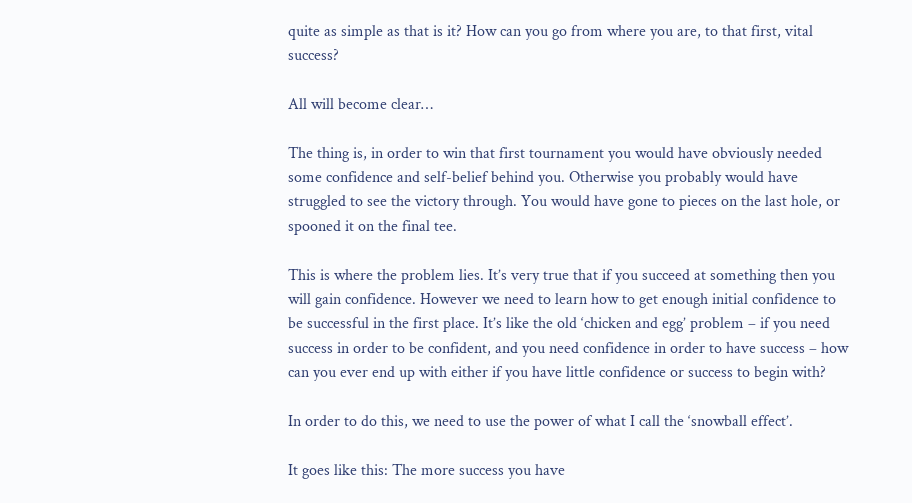quite as simple as that is it? How can you go from where you are, to that first, vital success?

All will become clear…

The thing is, in order to win that first tournament you would have obviously needed some confidence and self-belief behind you. Otherwise you probably would have struggled to see the victory through. You would have gone to pieces on the last hole, or spooned it on the final tee.

This is where the problem lies. It’s very true that if you succeed at something then you will gain confidence. However we need to learn how to get enough initial confidence to be successful in the first place. It’s like the old ‘chicken and egg’ problem – if you need success in order to be confident, and you need confidence in order to have success – how can you ever end up with either if you have little confidence or success to begin with?

In order to do this, we need to use the power of what I call the ‘snowball effect’.

It goes like this: The more success you have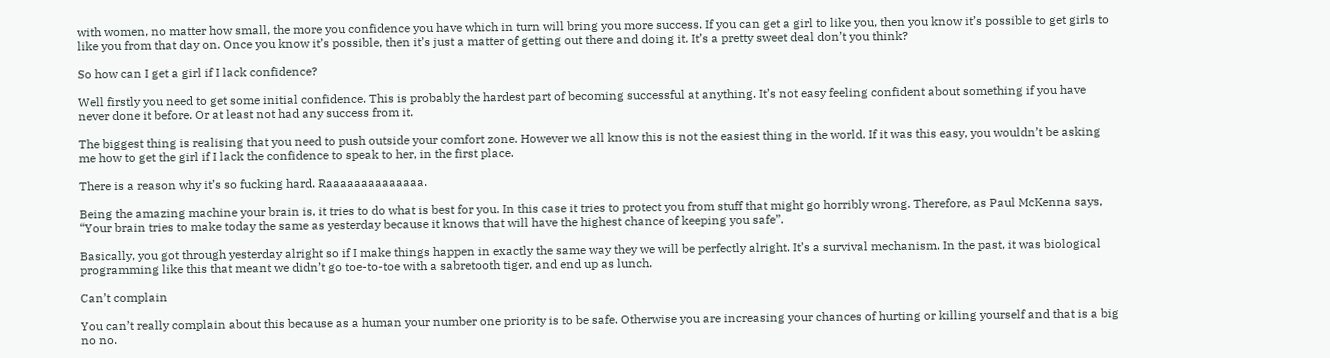with women, no matter how small, the more you confidence you have which in turn will bring you more success. If you can get a girl to like you, then you know it’s possible to get girls to like you from that day on. Once you know it’s possible, then it’s just a matter of getting out there and doing it. It’s a pretty sweet deal don’t you think?

So how can I get a girl if I lack confidence?

Well firstly you need to get some initial confidence. This is probably the hardest part of becoming successful at anything. It’s not easy feeling confident about something if you have never done it before. Or at least not had any success from it.

The biggest thing is realising that you need to push outside your comfort zone. However we all know this is not the easiest thing in the world. If it was this easy, you wouldn’t be asking me how to get the girl if I lack the confidence to speak to her, in the first place.

There is a reason why it’s so fucking hard. Raaaaaaaaaaaaaa.

Being the amazing machine your brain is, it tries to do what is best for you. In this case it tries to protect you from stuff that might go horribly wrong. Therefore, as Paul McKenna says, “Your brain tries to make today the same as yesterday because it knows that will have the highest chance of keeping you safe”.

Basically, you got through yesterday alright so if I make things happen in exactly the same way they we will be perfectly alright. It’s a survival mechanism. In the past, it was biological programming like this that meant we didn’t go toe-to-toe with a sabretooth tiger, and end up as lunch.

Can’t complain

You can’t really complain about this because as a human your number one priority is to be safe. Otherwise you are increasing your chances of hurting or killing yourself and that is a big no no.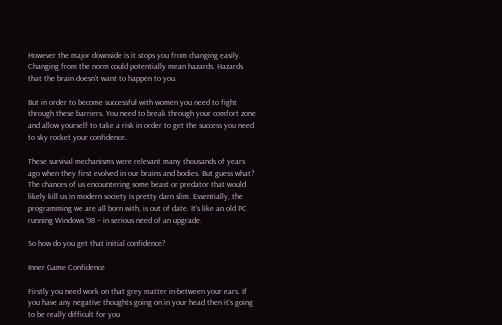However the major downside is it stops you from changing easily. Changing from the norm could potentially mean hazards. Hazards that the brain doesn’t want to happen to you.

But in order to become successful with women you need to fight through these barriers. You need to break through your comfort zone and allow yourself to take a risk in order to get the success you need to sky rocket your confidence.

These survival mechanisms were relevant many thousands of years ago when they first evolved in our brains and bodies. But guess what? The chances of us encountering some beast or predator that would likely kill us in modern society is pretty darn slim. Essentially, the programming we are all born with, is out of date. It’s like an old PC running Windows ‘98 – in serious need of an upgrade.

So how do you get that initial confidence?

Inner Game Confidence

Firstly you need work on that grey matter in-between your ears. If you have any negative thoughts going on in your head then it’s going to be really difficult for you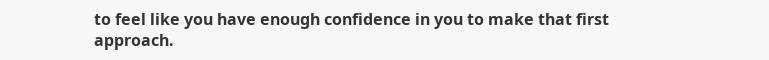to feel like you have enough confidence in you to make that first approach.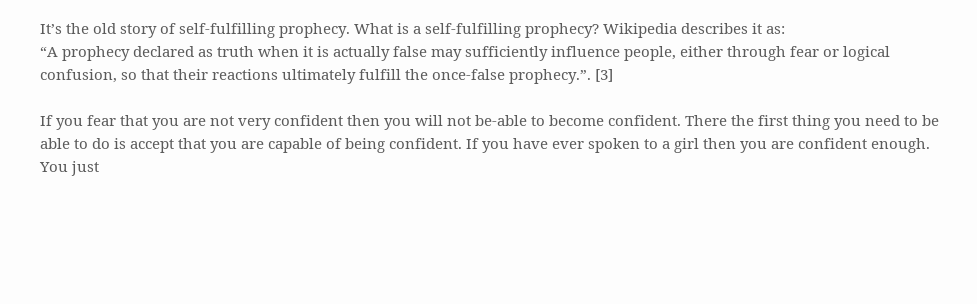It’s the old story of self-fulfilling prophecy. What is a self-fulfilling prophecy? Wikipedia describes it as:
“A prophecy declared as truth when it is actually false may sufficiently influence people, either through fear or logical confusion, so that their reactions ultimately fulfill the once-false prophecy.”. [3]

If you fear that you are not very confident then you will not be-able to become confident. There the first thing you need to be able to do is accept that you are capable of being confident. If you have ever spoken to a girl then you are confident enough. You just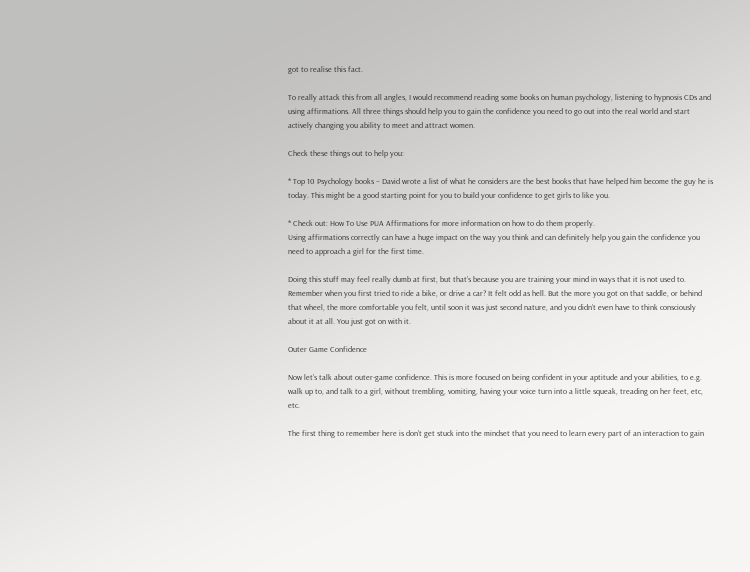got to realise this fact.

To really attack this from all angles, I would recommend reading some books on human psychology, listening to hypnosis CDs and using affirmations. All three things should help you to gain the confidence you need to go out into the real world and start actively changing you ability to meet and attract women.

Check these things out to help you:

* Top 10 Psychology books – David wrote a list of what he considers are the best books that have helped him become the guy he is today. This might be a good starting point for you to build your confidence to get girls to like you.

* Check out: How To Use PUA Affirmations for more information on how to do them properly.
Using affirmations correctly can have a huge impact on the way you think and can definitely help you gain the confidence you need to approach a girl for the first time.

Doing this stuff may feel really dumb at first, but that’s because you are training your mind in ways that it is not used to. Remember when you first tried to ride a bike, or drive a car? It felt odd as hell. But the more you got on that saddle, or behind that wheel, the more comfortable you felt, until soon it was just second nature, and you didn’t even have to think consciously about it at all. You just got on with it.

Outer Game Confidence

Now let’s talk about outer-game confidence. This is more focused on being confident in your aptitude and your abilities, to e.g. walk up to, and talk to a girl, without trembling, vomiting, having your voice turn into a little squeak, treading on her feet, etc, etc.

The first thing to remember here is don’t get stuck into the mindset that you need to learn every part of an interaction to gain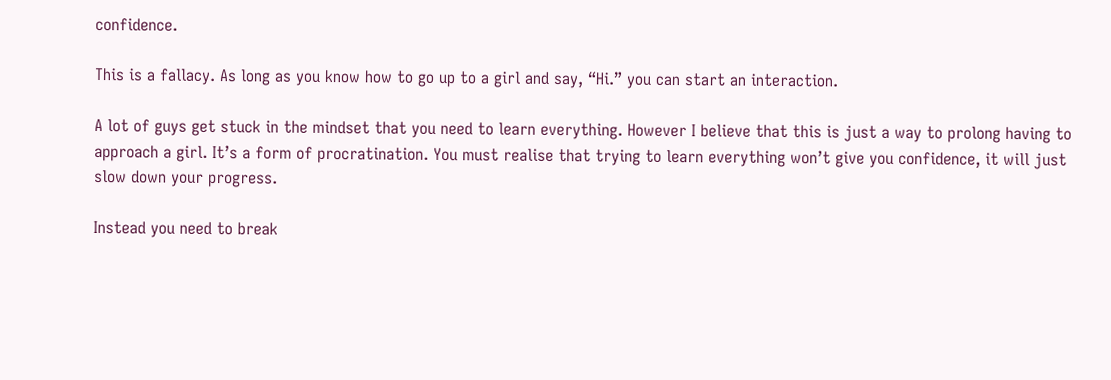confidence.

This is a fallacy. As long as you know how to go up to a girl and say, “Hi.” you can start an interaction.

A lot of guys get stuck in the mindset that you need to learn everything. However I believe that this is just a way to prolong having to approach a girl. It’s a form of procratination. You must realise that trying to learn everything won’t give you confidence, it will just slow down your progress.

Instead you need to break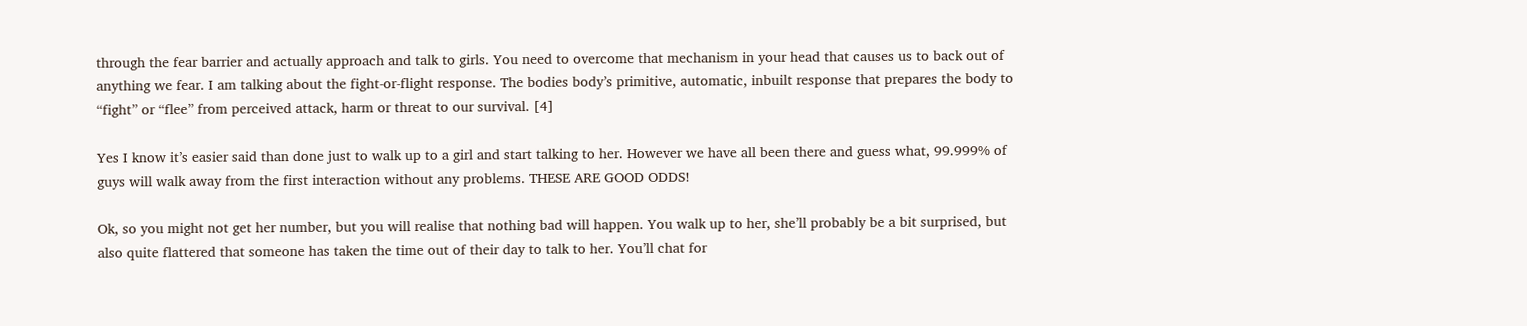through the fear barrier and actually approach and talk to girls. You need to overcome that mechanism in your head that causes us to back out of anything we fear. I am talking about the fight-or-flight response. The bodies body’s primitive, automatic, inbuilt response that prepares the body to “fight” or “flee” from perceived attack, harm or threat to our survival. [4]

Yes I know it’s easier said than done just to walk up to a girl and start talking to her. However we have all been there and guess what, 99.999% of guys will walk away from the first interaction without any problems. THESE ARE GOOD ODDS!

Ok, so you might not get her number, but you will realise that nothing bad will happen. You walk up to her, she’ll probably be a bit surprised, but also quite flattered that someone has taken the time out of their day to talk to her. You’ll chat for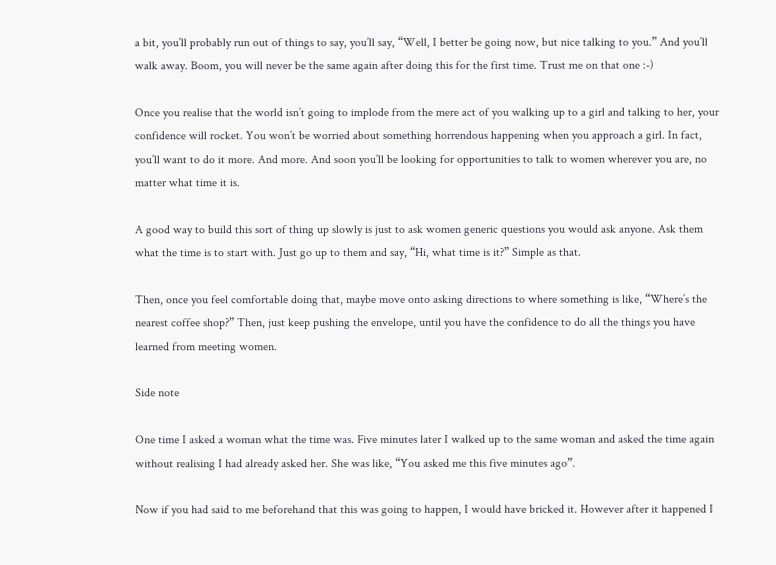a bit, you’ll probably run out of things to say, you’ll say, “Well, I better be going now, but nice talking to you.” And you’ll walk away. Boom, you will never be the same again after doing this for the first time. Trust me on that one :-)

Once you realise that the world isn’t going to implode from the mere act of you walking up to a girl and talking to her, your confidence will rocket. You won’t be worried about something horrendous happening when you approach a girl. In fact, you’ll want to do it more. And more. And soon you’ll be looking for opportunities to talk to women wherever you are, no matter what time it is.

A good way to build this sort of thing up slowly is just to ask women generic questions you would ask anyone. Ask them what the time is to start with. Just go up to them and say, “Hi, what time is it?” Simple as that.

Then, once you feel comfortable doing that, maybe move onto asking directions to where something is like, “Where’s the nearest coffee shop?” Then, just keep pushing the envelope, until you have the confidence to do all the things you have learned from meeting women.

Side note

One time I asked a woman what the time was. Five minutes later I walked up to the same woman and asked the time again without realising I had already asked her. She was like, “You asked me this five minutes ago”.

Now if you had said to me beforehand that this was going to happen, I would have bricked it. However after it happened I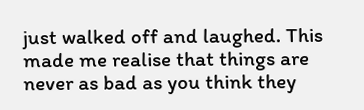just walked off and laughed. This made me realise that things are never as bad as you think they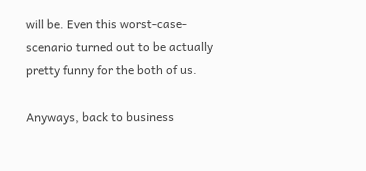will be. Even this worst-case-scenario turned out to be actually pretty funny for the both of us.

Anyways, back to business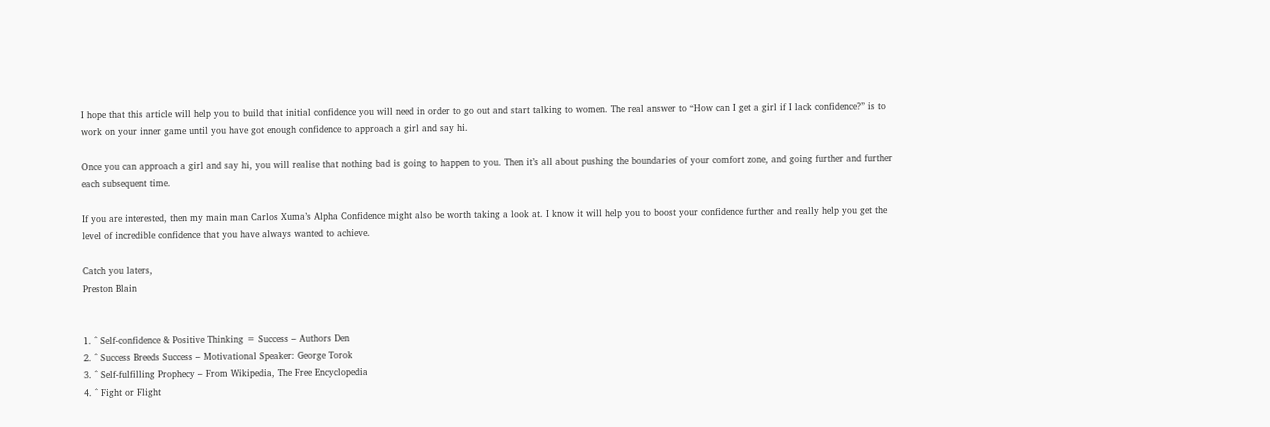I hope that this article will help you to build that initial confidence you will need in order to go out and start talking to women. The real answer to “How can I get a girl if I lack confidence?” is to work on your inner game until you have got enough confidence to approach a girl and say hi.

Once you can approach a girl and say hi, you will realise that nothing bad is going to happen to you. Then it’s all about pushing the boundaries of your comfort zone, and going further and further each subsequent time.

If you are interested, then my main man Carlos Xuma’s Alpha Confidence might also be worth taking a look at. I know it will help you to boost your confidence further and really help you get the level of incredible confidence that you have always wanted to achieve.

Catch you laters,
Preston Blain


1. ^ Self-confidence & Positive Thinking = Success – Authors Den
2. ^ Success Breeds Success – Motivational Speaker: George Torok
3. ^ Self-fulfilling Prophecy – From Wikipedia, The Free Encyclopedia
4. ^ Fight or Flight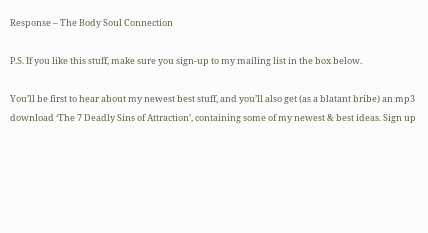Response – The Body Soul Connection

P.S. If you like this stuff, make sure you sign-up to my mailing list in the box below.

You’ll be first to hear about my newest best stuff, and you’ll also get (as a blatant bribe) an mp3 download ‘The 7 Deadly Sins of Attraction’, containing some of my newest & best ideas. Sign up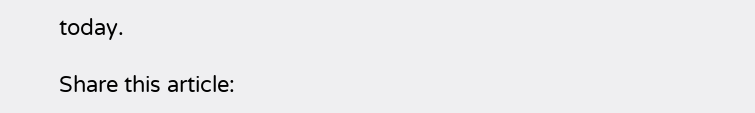today.

Share this article: